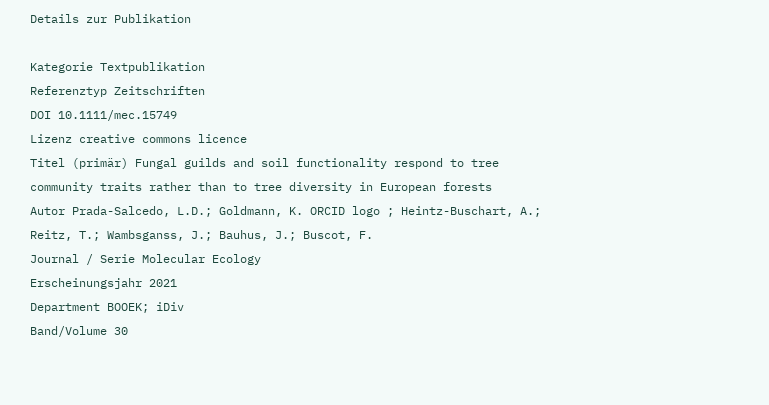Details zur Publikation

Kategorie Textpublikation
Referenztyp Zeitschriften
DOI 10.1111/mec.15749
Lizenz creative commons licence
Titel (primär) Fungal guilds and soil functionality respond to tree community traits rather than to tree diversity in European forests
Autor Prada-Salcedo, L.D.; Goldmann, K. ORCID logo ; Heintz-Buschart, A.; Reitz, T.; Wambsganss, J.; Bauhus, J.; Buscot, F.
Journal / Serie Molecular Ecology
Erscheinungsjahr 2021
Department BOOEK; iDiv
Band/Volume 30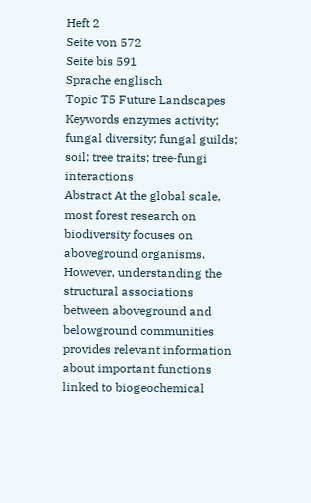Heft 2
Seite von 572
Seite bis 591
Sprache englisch
Topic T5 Future Landscapes
Keywords enzymes activity; fungal diversity; fungal guilds; soil; tree traits; tree‐fungi interactions
Abstract At the global scale, most forest research on biodiversity focuses on aboveground organisms. However, understanding the structural associations between aboveground and belowground communities provides relevant information about important functions linked to biogeochemical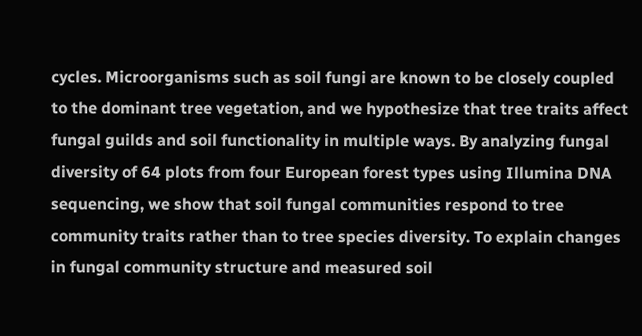cycles. Microorganisms such as soil fungi are known to be closely coupled to the dominant tree vegetation, and we hypothesize that tree traits affect fungal guilds and soil functionality in multiple ways. By analyzing fungal diversity of 64 plots from four European forest types using Illumina DNA sequencing, we show that soil fungal communities respond to tree community traits rather than to tree species diversity. To explain changes in fungal community structure and measured soil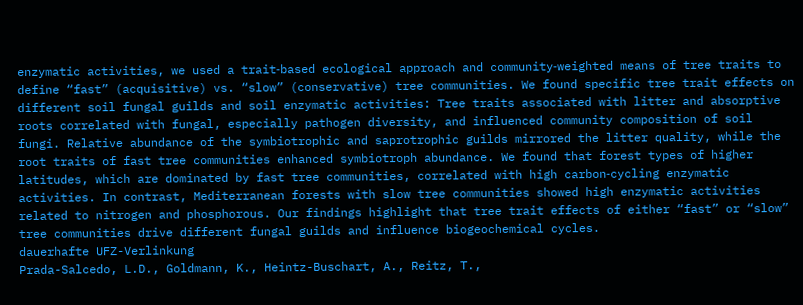enzymatic activities, we used a trait‐based ecological approach and community‐weighted means of tree traits to define “fast” (acquisitive) vs. “slow” (conservative) tree communities. We found specific tree trait effects on different soil fungal guilds and soil enzymatic activities: Tree traits associated with litter and absorptive roots correlated with fungal, especially pathogen diversity, and influenced community composition of soil fungi. Relative abundance of the symbiotrophic and saprotrophic guilds mirrored the litter quality, while the root traits of fast tree communities enhanced symbiotroph abundance. We found that forest types of higher latitudes, which are dominated by fast tree communities, correlated with high carbon‐cycling enzymatic activities. In contrast, Mediterranean forests with slow tree communities showed high enzymatic activities related to nitrogen and phosphorous. Our findings highlight that tree trait effects of either “fast” or “slow” tree communities drive different fungal guilds and influence biogeochemical cycles.
dauerhafte UFZ-Verlinkung
Prada-Salcedo, L.D., Goldmann, K., Heintz-Buschart, A., Reitz, T.,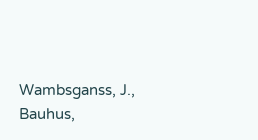Wambsganss, J., Bauhus,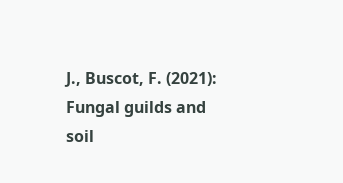J., Buscot, F. (2021):
Fungal guilds and soil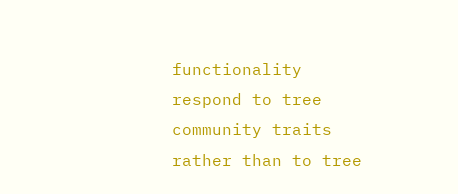functionality respond to tree community traits rather than to tree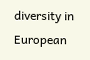diversity in European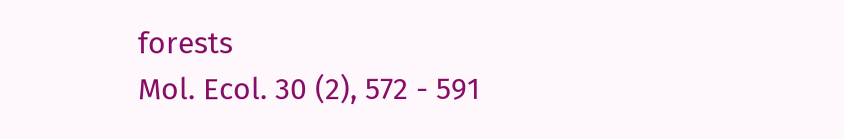forests
Mol. Ecol. 30 (2), 572 - 591